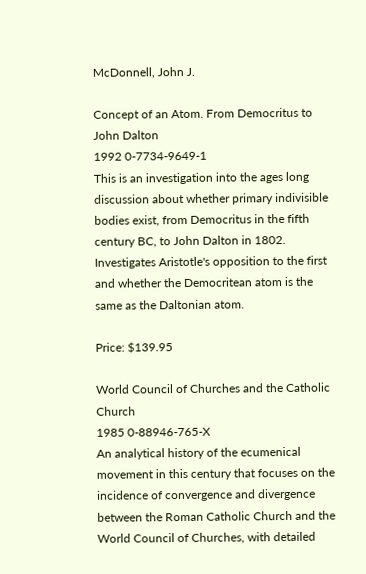McDonnell, John J.

Concept of an Atom. From Democritus to John Dalton
1992 0-7734-9649-1
This is an investigation into the ages long discussion about whether primary indivisible bodies exist, from Democritus in the fifth century BC, to John Dalton in 1802. Investigates Aristotle's opposition to the first and whether the Democritean atom is the same as the Daltonian atom.

Price: $139.95

World Council of Churches and the Catholic Church
1985 0-88946-765-X
An analytical history of the ecumenical movement in this century that focuses on the incidence of convergence and divergence between the Roman Catholic Church and the World Council of Churches, with detailed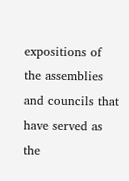expositions of the assemblies and councils that have served as the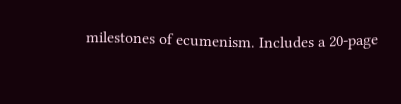milestones of ecumenism. Includes a 20-page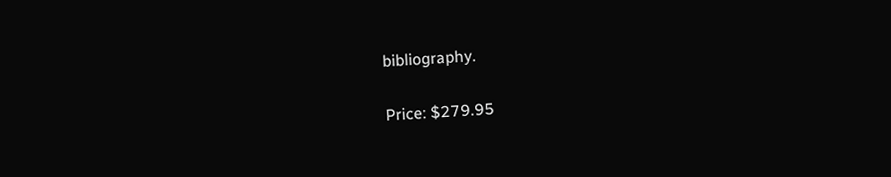bibliography.

Price: $279.95